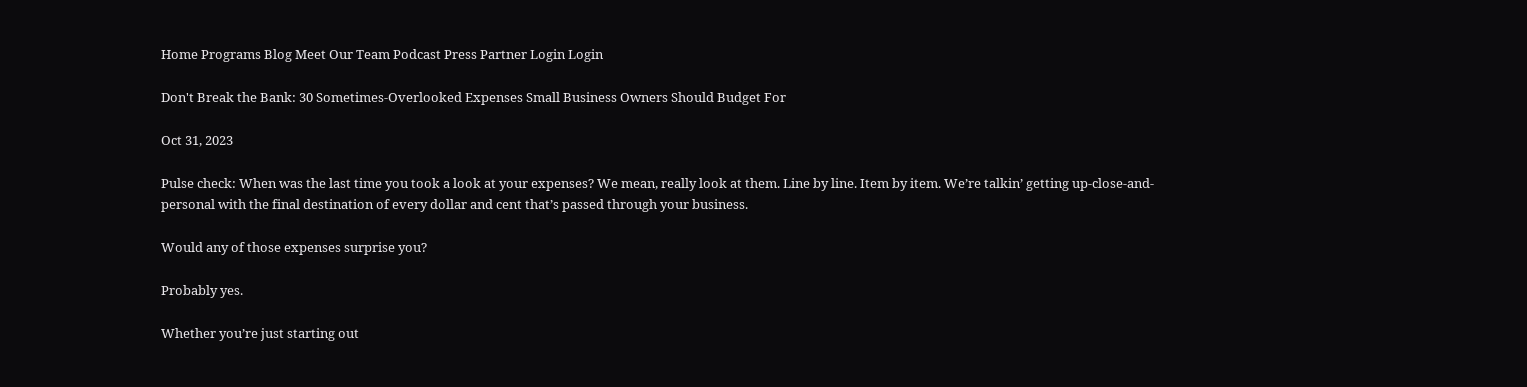Home Programs Blog Meet Our Team Podcast Press Partner Login Login

Don't Break the Bank: 30 Sometimes-Overlooked Expenses Small Business Owners Should Budget For

Oct 31, 2023

Pulse check: When was the last time you took a look at your expenses? We mean, really look at them. Line by line. Item by item. We’re talkin’ getting up-close-and-personal with the final destination of every dollar and cent that’s passed through your business.

Would any of those expenses surprise you?

Probably yes.

Whether you’re just starting out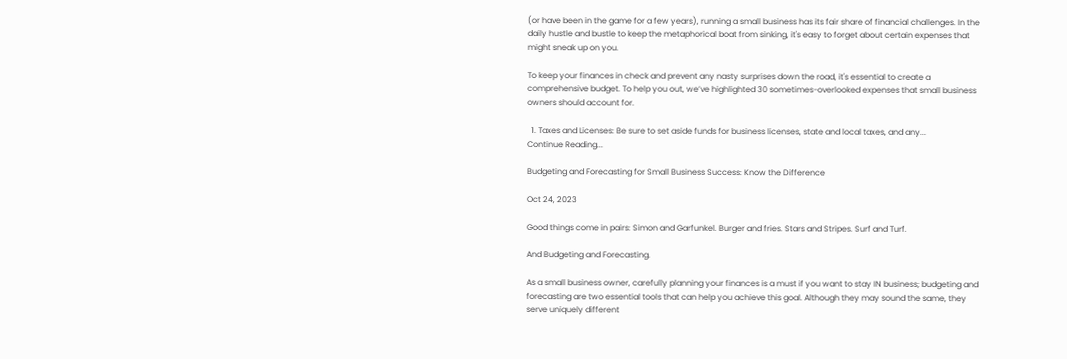(or have been in the game for a few years), running a small business has its fair share of financial challenges. In the daily hustle and bustle to keep the metaphorical boat from sinking, it's easy to forget about certain expenses that might sneak up on you.

To keep your finances in check and prevent any nasty surprises down the road, it's essential to create a comprehensive budget. To help you out, we’ve highlighted 30 sometimes-overlooked expenses that small business owners should account for.

  1. Taxes and Licenses: Be sure to set aside funds for business licenses, state and local taxes, and any...
Continue Reading...

Budgeting and Forecasting for Small Business Success: Know the Difference

Oct 24, 2023

Good things come in pairs: Simon and Garfunkel. Burger and fries. Stars and Stripes. Surf and Turf.

And Budgeting and Forecasting.

As a small business owner, carefully planning your finances is a must if you want to stay IN business; budgeting and forecasting are two essential tools that can help you achieve this goal. Although they may sound the same, they serve uniquely different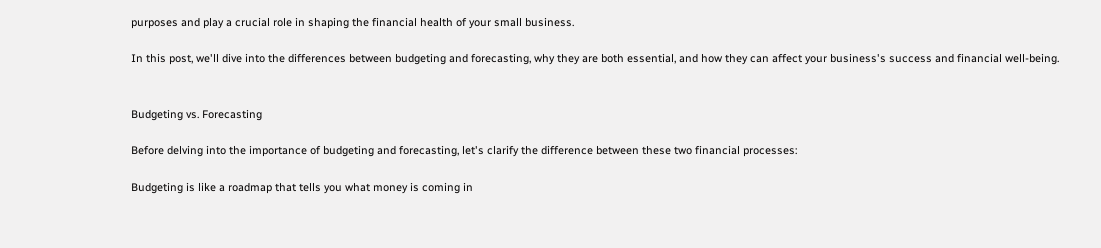purposes and play a crucial role in shaping the financial health of your small business.

In this post, we'll dive into the differences between budgeting and forecasting, why they are both essential, and how they can affect your business's success and financial well-being.


Budgeting vs. Forecasting

Before delving into the importance of budgeting and forecasting, let's clarify the difference between these two financial processes:

Budgeting is like a roadmap that tells you what money is coming in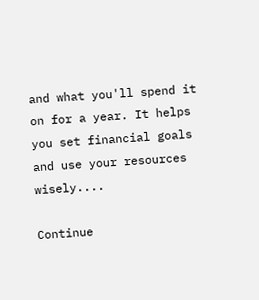and what you'll spend it on for a year. It helps you set financial goals and use your resources wisely....

Continue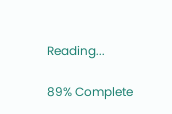Reading...

89% Complete